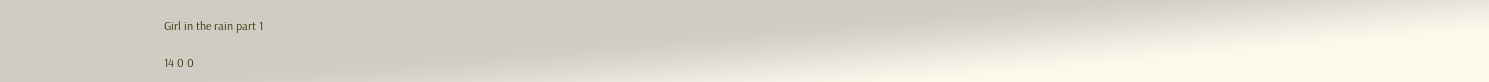Girl in the rain part 1

14 0 0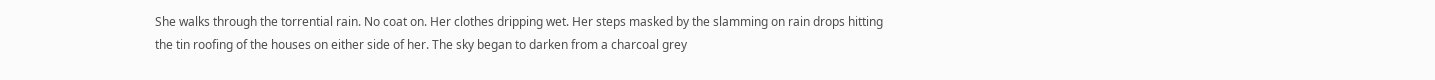She walks through the torrential rain. No coat on. Her clothes dripping wet. Her steps masked by the slamming on rain drops hitting the tin roofing of the houses on either side of her. The sky began to darken from a charcoal grey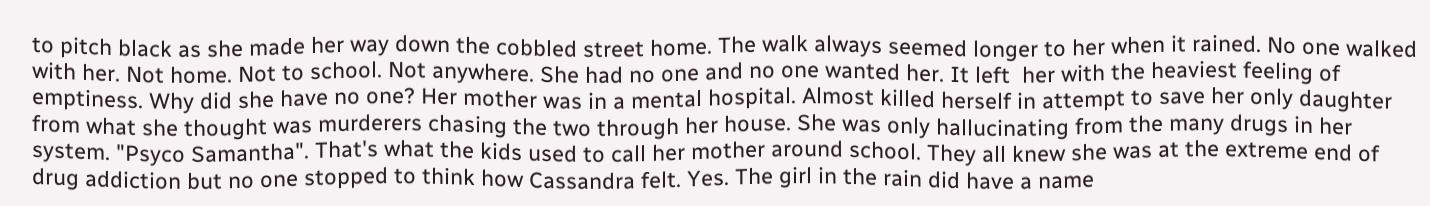to pitch black as she made her way down the cobbled street home. The walk always seemed longer to her when it rained. No one walked with her. Not home. Not to school. Not anywhere. She had no one and no one wanted her. It left  her with the heaviest feeling of emptiness. Why did she have no one? Her mother was in a mental hospital. Almost killed herself in attempt to save her only daughter from what she thought was murderers chasing the two through her house. She was only hallucinating from the many drugs in her system. "Psyco Samantha". That's what the kids used to call her mother around school. They all knew she was at the extreme end of drug addiction but no one stopped to think how Cassandra felt. Yes. The girl in the rain did have a name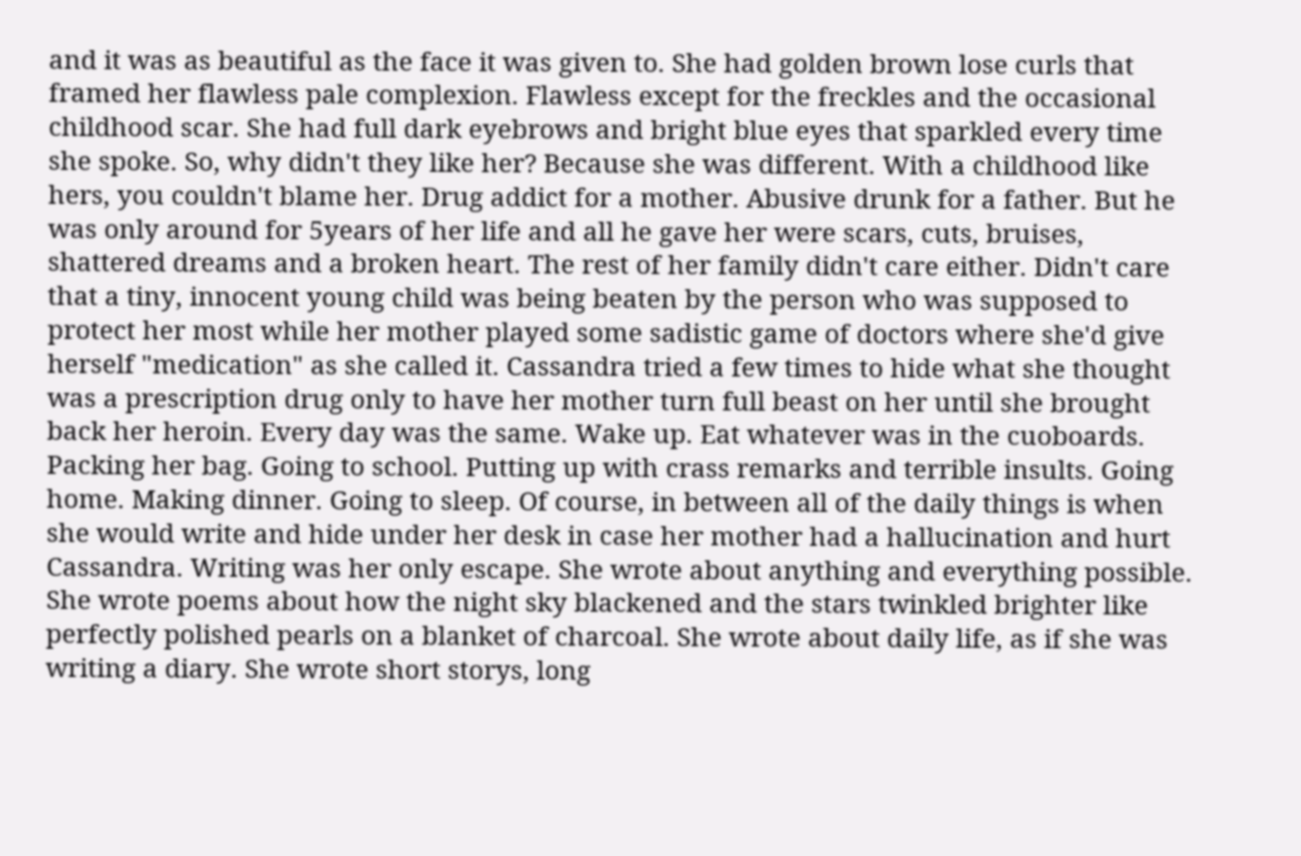and it was as beautiful as the face it was given to. She had golden brown lose curls that framed her flawless pale complexion. Flawless except for the freckles and the occasional childhood scar. She had full dark eyebrows and bright blue eyes that sparkled every time she spoke. So, why didn't they like her? Because she was different. With a childhood like hers, you couldn't blame her. Drug addict for a mother. Abusive drunk for a father. But he was only around for 5years of her life and all he gave her were scars, cuts, bruises, shattered dreams and a broken heart. The rest of her family didn't care either. Didn't care that a tiny, innocent young child was being beaten by the person who was supposed to protect her most while her mother played some sadistic game of doctors where she'd give herself "medication" as she called it. Cassandra tried a few times to hide what she thought was a prescription drug only to have her mother turn full beast on her until she brought back her heroin. Every day was the same. Wake up. Eat whatever was in the cuoboards. Packing her bag. Going to school. Putting up with crass remarks and terrible insults. Going home. Making dinner. Going to sleep. Of course, in between all of the daily things is when she would write and hide under her desk in case her mother had a hallucination and hurt Cassandra. Writing was her only escape. She wrote about anything and everything possible. She wrote poems about how the night sky blackened and the stars twinkled brighter like perfectly polished pearls on a blanket of charcoal. She wrote about daily life, as if she was writing a diary. She wrote short storys, long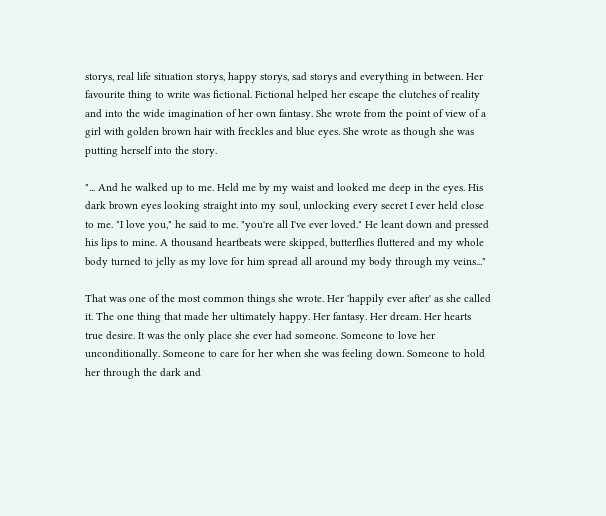storys, real life situation storys, happy storys, sad storys and everything in between. Her favourite thing to write was fictional. Fictional helped her escape the clutches of reality and into the wide imagination of her own fantasy. She wrote from the point of view of a girl with golden brown hair with freckles and blue eyes. She wrote as though she was putting herself into the story.

"... And he walked up to me. Held me by my waist and looked me deep in the eyes. His dark brown eyes looking straight into my soul, unlocking every secret I ever held close to me. "I love you," he said to me. "you're all I've ever loved." He leant down and pressed his lips to mine. A thousand heartbeats were skipped, butterflies fluttered and my whole body turned to jelly as my love for him spread all around my body through my veins..."

That was one of the most common things she wrote. Her 'happily ever after' as she called it. The one thing that made her ultimately happy. Her fantasy. Her dream. Her hearts true desire. It was the only place she ever had someone. Someone to love her unconditionally. Someone to care for her when she was feeling down. Someone to hold her through the dark and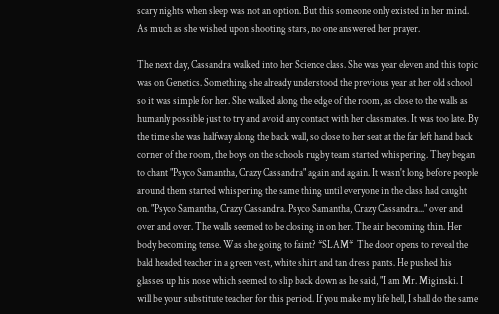scary nights when sleep was not an option. But this someone only existed in her mind. As much as she wished upon shooting stars, no one answered her prayer.

The next day, Cassandra walked into her Science class. She was year eleven and this topic was on Genetics. Something she already understood the previous year at her old school so it was simple for her. She walked along the edge of the room, as close to the walls as humanly possible just to try and avoid any contact with her classmates. It was too late. By the time she was halfway along the back wall, so close to her seat at the far left hand back corner of the room, the boys on the schools rugby team started whispering. They began to chant "Psyco Samantha, Crazy Cassandra" again and again. It wasn't long before people around them started whispering the same thing until everyone in the class had caught on. "Psyco Samantha, Crazy Cassandra. Psyco Samantha, Crazy Cassandra..." over and over and over. The walls seemed to be closing in on her. The air becoming thin. Her body becoming tense. Was she going to faint? *SLAM*  The door opens to reveal the bald headed teacher in a green vest, white shirt and tan dress pants. He pushed his glasses up his nose which seemed to slip back down as he said, "I am Mr. Miginski. I will be your substitute teacher for this period. If you make my life hell, I shall do the same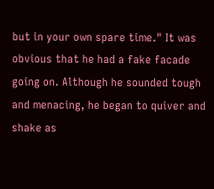but in your own spare time." It was obvious that he had a fake facade going on. Although he sounded tough and menacing, he began to quiver and shake as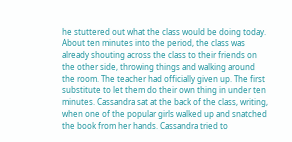he stuttered out what the class would be doing today. About ten minutes into the period, the class was already shouting across the class to their friends on the other side, throwing things and walking around the room. The teacher had officially given up. The first substitute to let them do their own thing in under ten minutes. Cassandra sat at the back of the class, writing, when one of the popular girls walked up and snatched the book from her hands. Cassandra tried to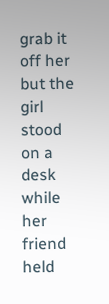grab it off her but the girl stood on a desk while her friend held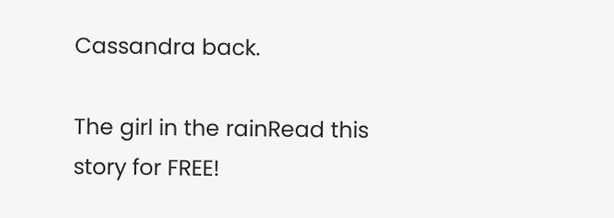Cassandra back.

The girl in the rainRead this story for FREE!